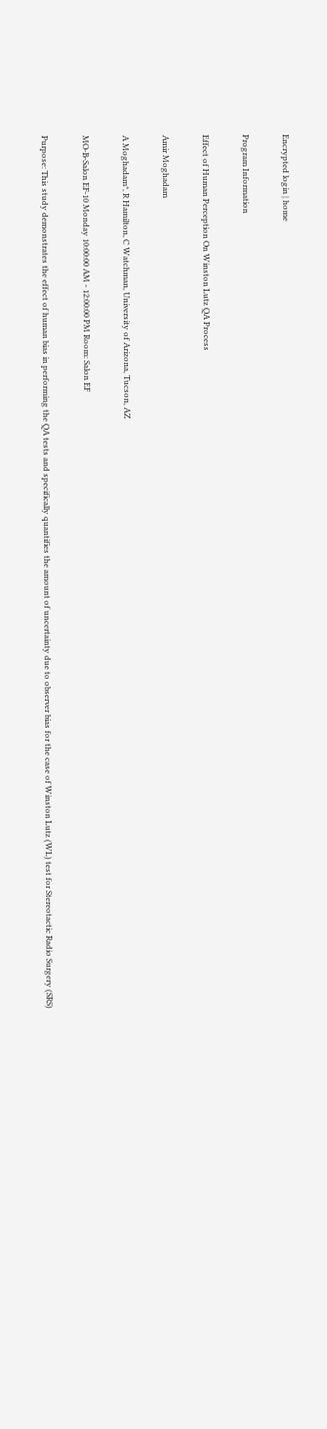Encrypted login | home

Program Information

Effect of Human Perception On Winston Lutz QA Process

Amir Moghadam

A Moghadam*, R Hamilton, C Watchman, University of Arizona, Tucson, AZ

MO-B-Salon EF-10 Monday 10:00:00 AM - 12:00:00 PM Room: Salon EF

Purpose: This study demonstrates the effect of human bias in performing the QA tests and specifically quantifies the amount of uncertainty due to observer bias for the case of Winston Lutz (WL) test for Stereotactic Radio Surgery (SRS)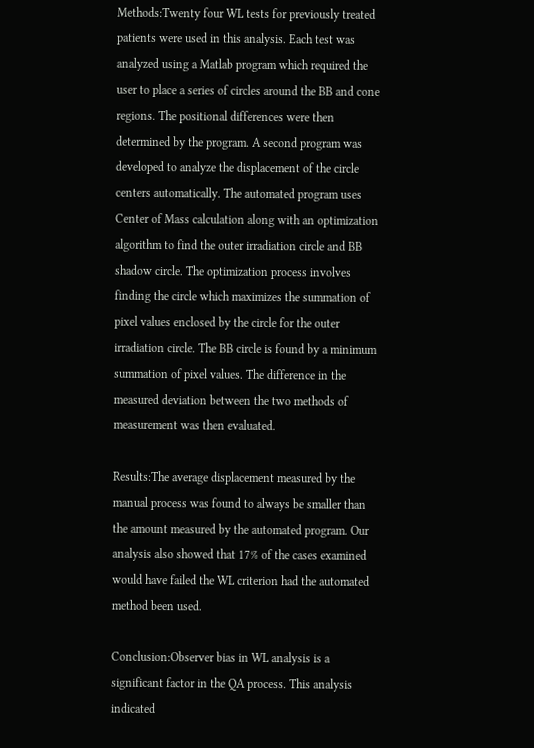Methods:Twenty four WL tests for previously treated patients were used in this analysis. Each test was analyzed using a Matlab program which required the user to place a series of circles around the BB and cone regions. The positional differences were then determined by the program. A second program was developed to analyze the displacement of the circle centers automatically. The automated program uses Center of Mass calculation along with an optimization algorithm to find the outer irradiation circle and BB shadow circle. The optimization process involves finding the circle which maximizes the summation of pixel values enclosed by the circle for the outer irradiation circle. The BB circle is found by a minimum summation of pixel values. The difference in the measured deviation between the two methods of measurement was then evaluated.

Results:The average displacement measured by the manual process was found to always be smaller than the amount measured by the automated program. Our analysis also showed that 17% of the cases examined would have failed the WL criterion had the automated method been used.

Conclusion:Observer bias in WL analysis is a significant factor in the QA process. This analysis indicated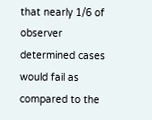that nearly 1/6 of observer determined cases would fail as compared to the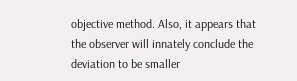objective method. Also, it appears that the observer will innately conclude the deviation to be smaller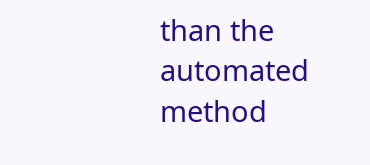than the automated method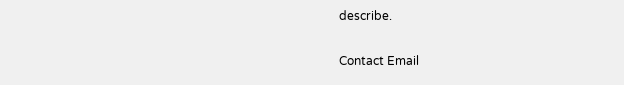describe.

Contact Email